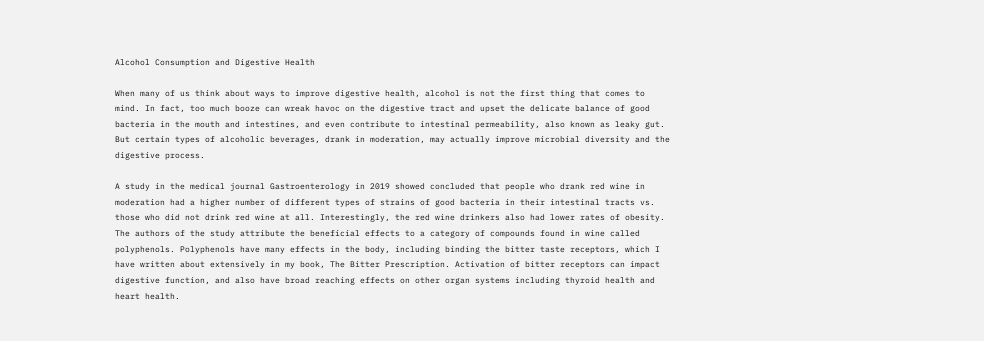Alcohol Consumption and Digestive Health

When many of us think about ways to improve digestive health, alcohol is not the first thing that comes to mind. In fact, too much booze can wreak havoc on the digestive tract and upset the delicate balance of good bacteria in the mouth and intestines, and even contribute to intestinal permeability, also known as leaky gut. But certain types of alcoholic beverages, drank in moderation, may actually improve microbial diversity and the digestive process.

A study in the medical journal Gastroenterology in 2019 showed concluded that people who drank red wine in moderation had a higher number of different types of strains of good bacteria in their intestinal tracts vs. those who did not drink red wine at all. Interestingly, the red wine drinkers also had lower rates of obesity. The authors of the study attribute the beneficial effects to a category of compounds found in wine called polyphenols. Polyphenols have many effects in the body, including binding the bitter taste receptors, which I have written about extensively in my book, The Bitter Prescription. Activation of bitter receptors can impact digestive function, and also have broad reaching effects on other organ systems including thyroid health and heart health.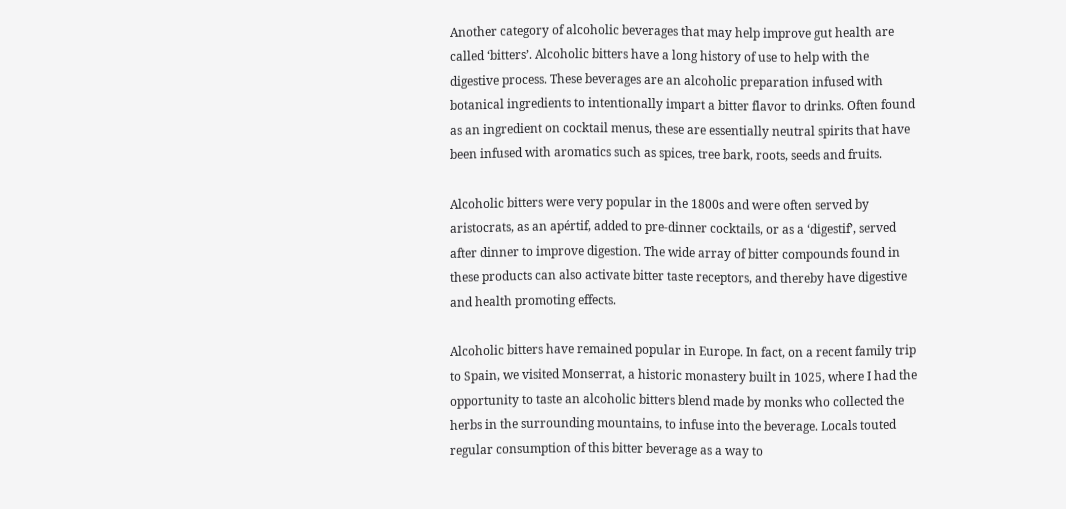Another category of alcoholic beverages that may help improve gut health are called ‘bitters’. Alcoholic bitters have a long history of use to help with the digestive process. These beverages are an alcoholic preparation infused with botanical ingredients to intentionally impart a bitter flavor to drinks. Often found as an ingredient on cocktail menus, these are essentially neutral spirits that have been infused with aromatics such as spices, tree bark, roots, seeds and fruits.

Alcoholic bitters were very popular in the 1800s and were often served by aristocrats, as an apértif, added to pre-dinner cocktails, or as a ‘digestif’, served after dinner to improve digestion. The wide array of bitter compounds found in these products can also activate bitter taste receptors, and thereby have digestive and health promoting effects.

Alcoholic bitters have remained popular in Europe. In fact, on a recent family trip to Spain, we visited Monserrat, a historic monastery built in 1025, where I had the opportunity to taste an alcoholic bitters blend made by monks who collected the herbs in the surrounding mountains, to infuse into the beverage. Locals touted regular consumption of this bitter beverage as a way to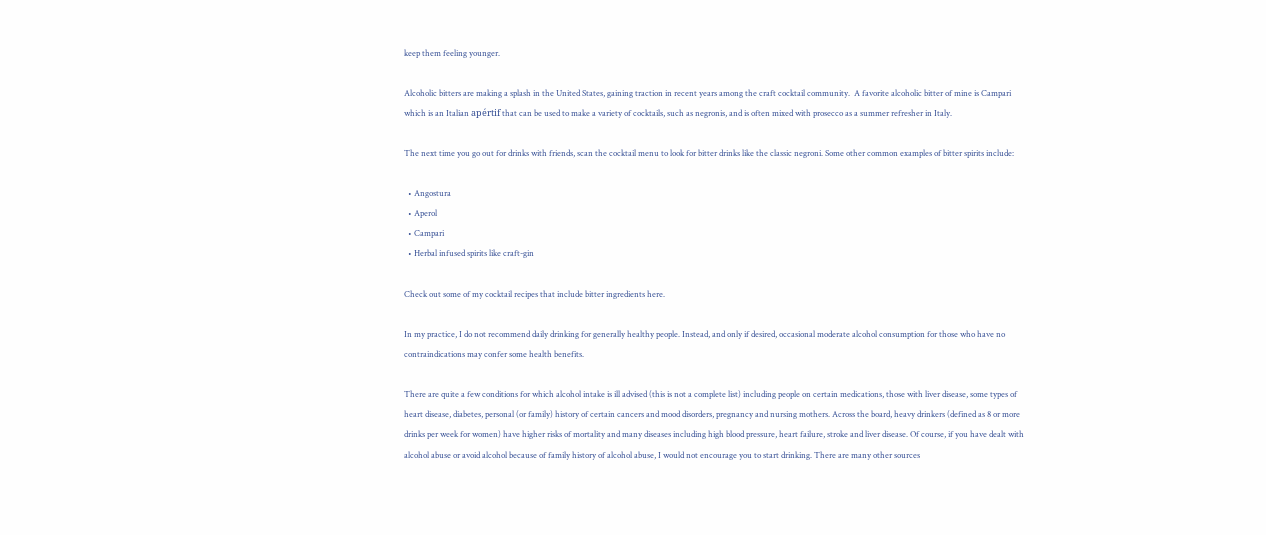keep them feeling younger.

Alcoholic bitters are making a splash in the United States, gaining traction in recent years among the craft cocktail community.  A favorite alcoholic bitter of mine is Campari which is an Italian apértif that can be used to make a variety of cocktails, such as negronis, and is often mixed with prosecco as a summer refresher in Italy.

The next time you go out for drinks with friends, scan the cocktail menu to look for bitter drinks like the classic negroni. Some other common examples of bitter spirits include:

  • Angostura
  • Aperol
  • Campari
  • Herbal infused spirits like craft-gin

Check out some of my cocktail recipes that include bitter ingredients here.

In my practice, I do not recommend daily drinking for generally healthy people. Instead, and only if desired, occasional moderate alcohol consumption for those who have no contraindications may confer some health benefits.

There are quite a few conditions for which alcohol intake is ill advised (this is not a complete list) including people on certain medications, those with liver disease, some types of heart disease, diabetes, personal (or family) history of certain cancers and mood disorders, pregnancy and nursing mothers. Across the board, heavy drinkers (defined as 8 or more drinks per week for women) have higher risks of mortality and many diseases including high blood pressure, heart failure, stroke and liver disease. Of course, if you have dealt with alcohol abuse or avoid alcohol because of family history of alcohol abuse, I would not encourage you to start drinking. There are many other sources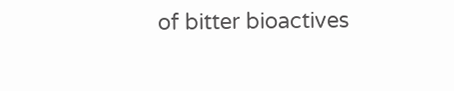of bitter bioactives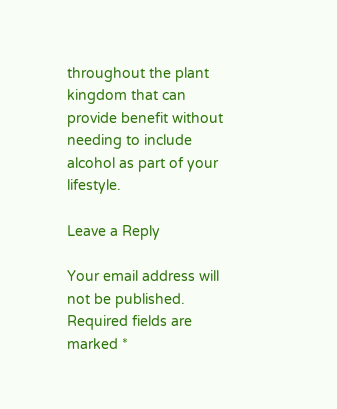throughout the plant kingdom that can provide benefit without needing to include alcohol as part of your lifestyle.

Leave a Reply

Your email address will not be published. Required fields are marked *